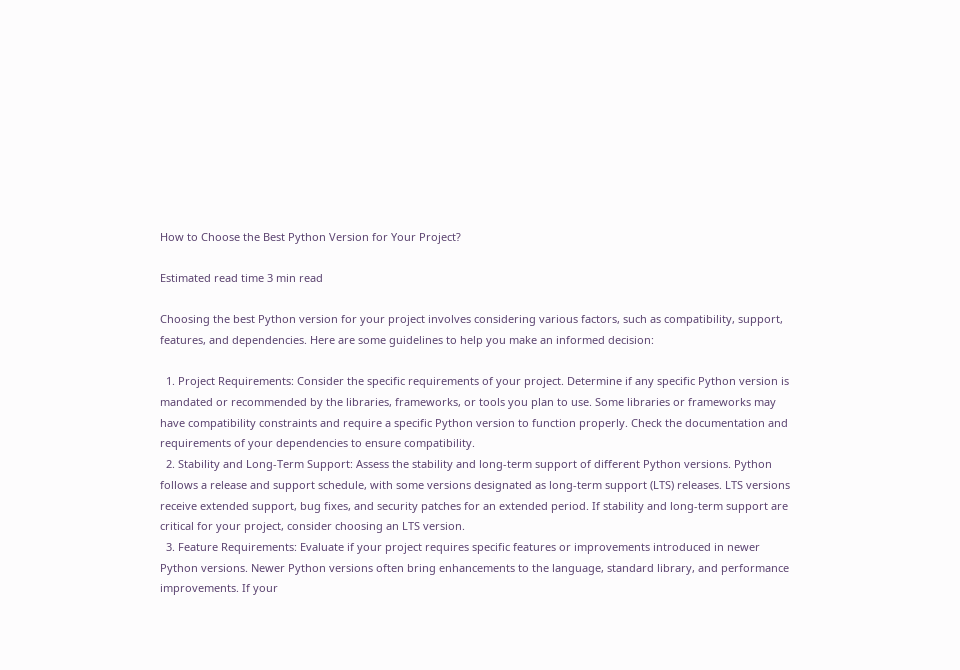How to Choose the Best Python Version for Your Project?

Estimated read time 3 min read

Choosing the best Python version for your project involves considering various factors, such as compatibility, support, features, and dependencies. Here are some guidelines to help you make an informed decision:

  1. Project Requirements: Consider the specific requirements of your project. Determine if any specific Python version is mandated or recommended by the libraries, frameworks, or tools you plan to use. Some libraries or frameworks may have compatibility constraints and require a specific Python version to function properly. Check the documentation and requirements of your dependencies to ensure compatibility.
  2. Stability and Long-Term Support: Assess the stability and long-term support of different Python versions. Python follows a release and support schedule, with some versions designated as long-term support (LTS) releases. LTS versions receive extended support, bug fixes, and security patches for an extended period. If stability and long-term support are critical for your project, consider choosing an LTS version.
  3. Feature Requirements: Evaluate if your project requires specific features or improvements introduced in newer Python versions. Newer Python versions often bring enhancements to the language, standard library, and performance improvements. If your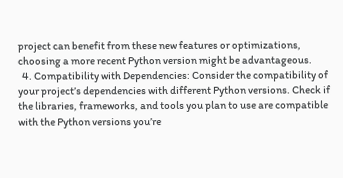project can benefit from these new features or optimizations, choosing a more recent Python version might be advantageous.
  4. Compatibility with Dependencies: Consider the compatibility of your project’s dependencies with different Python versions. Check if the libraries, frameworks, and tools you plan to use are compatible with the Python versions you’re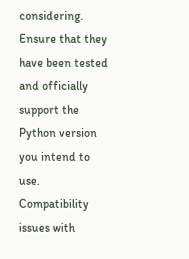considering. Ensure that they have been tested and officially support the Python version you intend to use. Compatibility issues with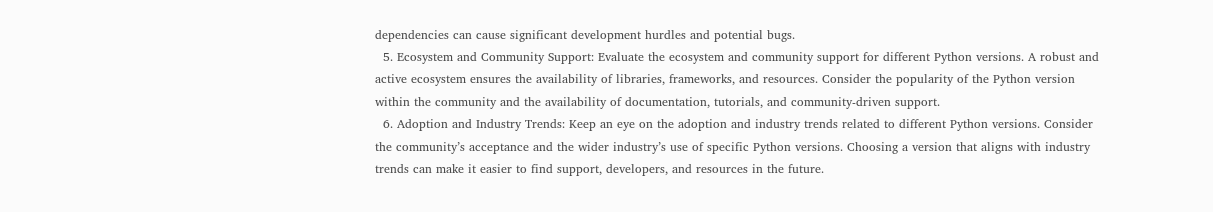dependencies can cause significant development hurdles and potential bugs.
  5. Ecosystem and Community Support: Evaluate the ecosystem and community support for different Python versions. A robust and active ecosystem ensures the availability of libraries, frameworks, and resources. Consider the popularity of the Python version within the community and the availability of documentation, tutorials, and community-driven support.
  6. Adoption and Industry Trends: Keep an eye on the adoption and industry trends related to different Python versions. Consider the community’s acceptance and the wider industry’s use of specific Python versions. Choosing a version that aligns with industry trends can make it easier to find support, developers, and resources in the future.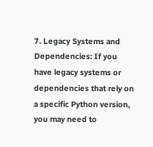7. Legacy Systems and Dependencies: If you have legacy systems or dependencies that rely on a specific Python version, you may need to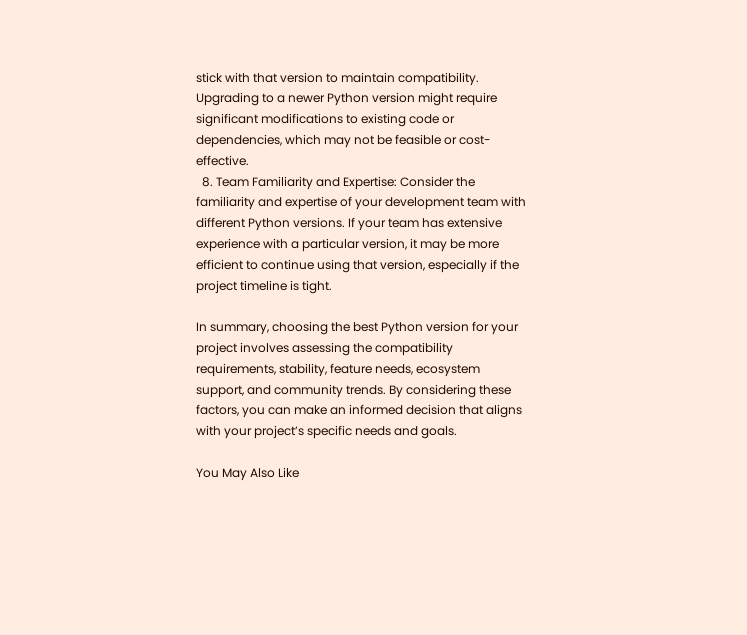stick with that version to maintain compatibility. Upgrading to a newer Python version might require significant modifications to existing code or dependencies, which may not be feasible or cost-effective.
  8. Team Familiarity and Expertise: Consider the familiarity and expertise of your development team with different Python versions. If your team has extensive experience with a particular version, it may be more efficient to continue using that version, especially if the project timeline is tight.

In summary, choosing the best Python version for your project involves assessing the compatibility requirements, stability, feature needs, ecosystem support, and community trends. By considering these factors, you can make an informed decision that aligns with your project’s specific needs and goals.

You May Also Like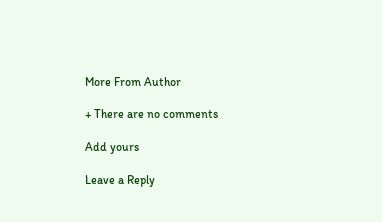More From Author

+ There are no comments

Add yours

Leave a Reply